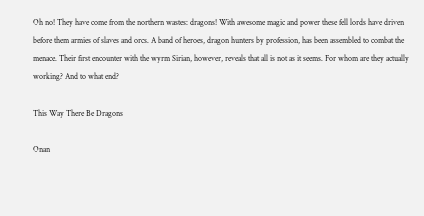Oh no! They have come from the northern wastes: dragons! With awesome magic and power these fell lords have driven before them armies of slaves and orcs. A band of heroes, dragon hunters by profession, has been assembled to combat the menace. Their first encounter with the wyrm Sirian, however, reveals that all is not as it seems. For whom are they actually working? And to what end?

This Way There Be Dragons

Onan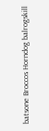batsone Broccos Horndog balrogskill